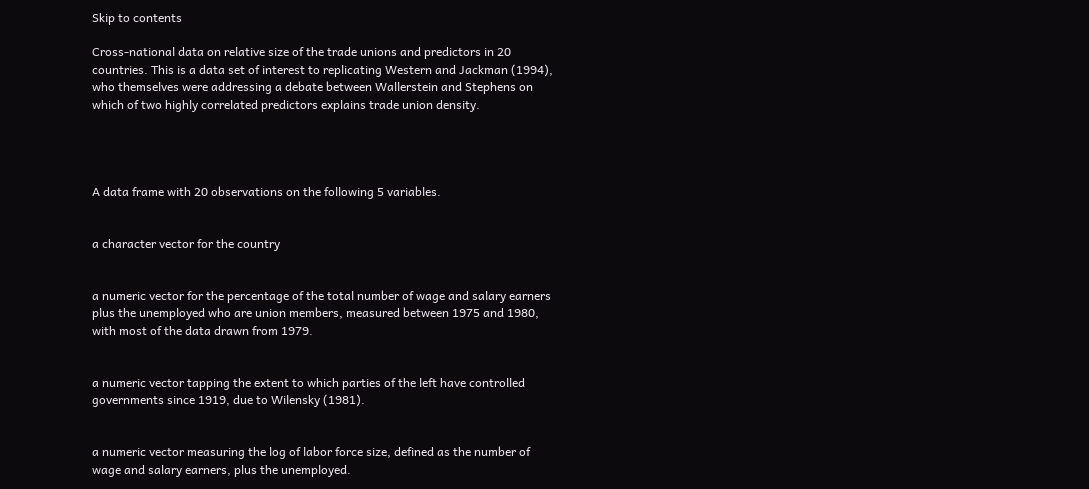Skip to contents

Cross-national data on relative size of the trade unions and predictors in 20 countries. This is a data set of interest to replicating Western and Jackman (1994), who themselves were addressing a debate between Wallerstein and Stephens on which of two highly correlated predictors explains trade union density.




A data frame with 20 observations on the following 5 variables.


a character vector for the country


a numeric vector for the percentage of the total number of wage and salary earners plus the unemployed who are union members, measured between 1975 and 1980, with most of the data drawn from 1979.


a numeric vector tapping the extent to which parties of the left have controlled governments since 1919, due to Wilensky (1981).


a numeric vector measuring the log of labor force size, defined as the number of wage and salary earners, plus the unemployed.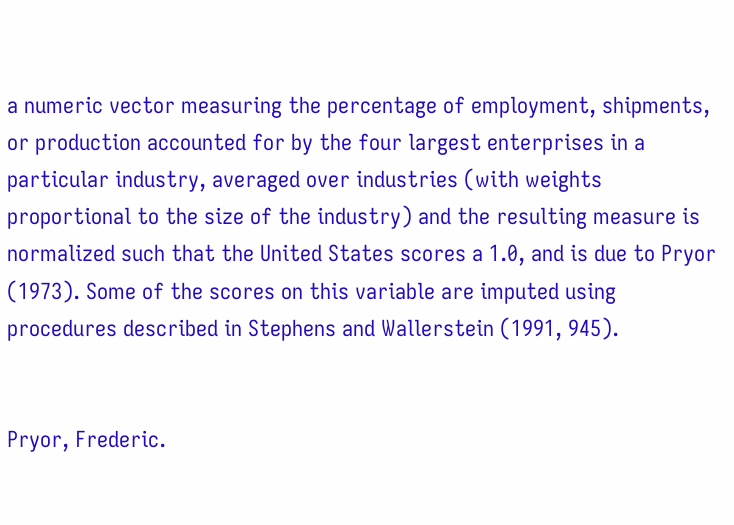a numeric vector measuring the percentage of employment, shipments, or production accounted for by the four largest enterprises in a particular industry, averaged over industries (with weights proportional to the size of the industry) and the resulting measure is normalized such that the United States scores a 1.0, and is due to Pryor (1973). Some of the scores on this variable are imputed using procedures described in Stephens and Wallerstein (1991, 945).


Pryor, Frederic.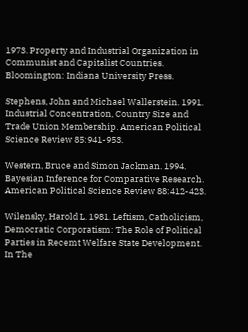1973. Property and Industrial Organization in Communist and Capitalist Countries. Bloomington: Indiana University Press.

Stephens, John and Michael Wallerstein. 1991. Industrial Concentration, Country Size and Trade Union Membership. American Political Science Review 85:941-953.

Western, Bruce and Simon Jackman. 1994. Bayesian Inference for Comparative Research. American Political Science Review 88:412-423.

Wilensky, Harold L. 1981. Leftism, Catholicism, Democratic Corporatism: The Role of Political Parties in Recemt Welfare State Development. In The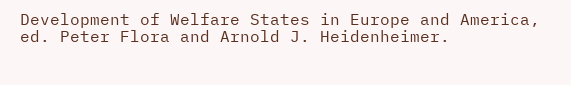Development of Welfare States in Europe and America, ed. Peter Flora and Arnold J. Heidenheimer.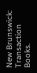New Brunswick: Transaction Books.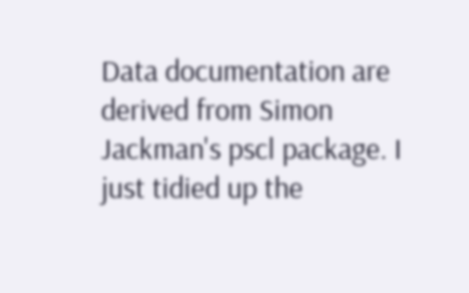Data documentation are derived from Simon Jackman's pscl package. I just tidied up the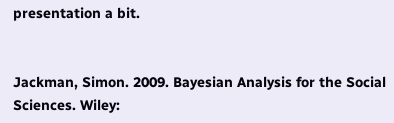presentation a bit.


Jackman, Simon. 2009. Bayesian Analysis for the Social Sciences. Wiley: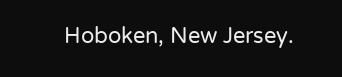Hoboken, New Jersey.